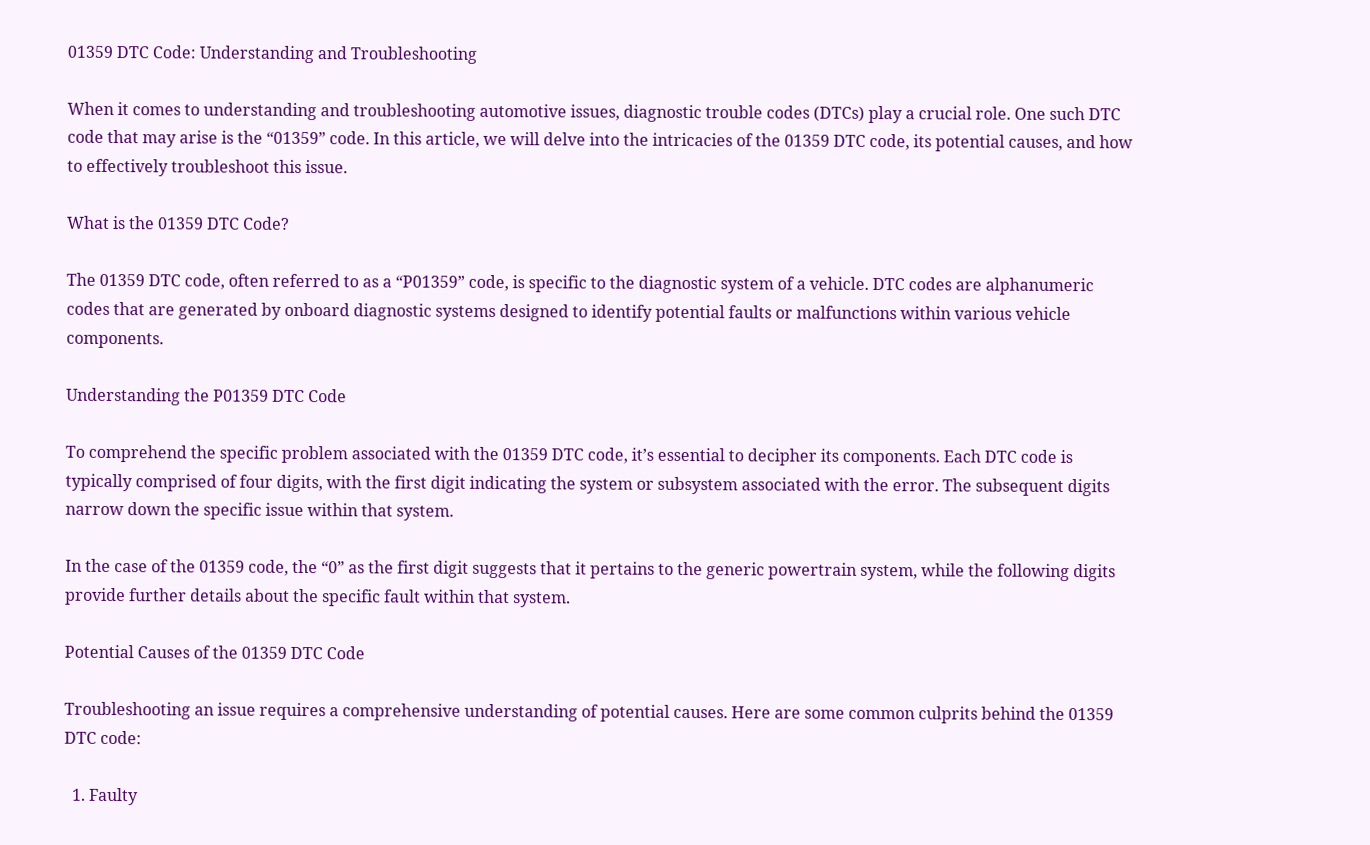01359 DTC Code: Understanding and Troubleshooting

When it comes to understanding and troubleshooting automotive issues, diagnostic trouble codes (DTCs) play a crucial role. One such DTC code that may arise is the “01359” code. In this article, we will delve into the intricacies of the 01359 DTC code, its potential causes, and how to effectively troubleshoot this issue.

What is the 01359 DTC Code?

The 01359 DTC code, often referred to as a “P01359” code, is specific to the diagnostic system of a vehicle. DTC codes are alphanumeric codes that are generated by onboard diagnostic systems designed to identify potential faults or malfunctions within various vehicle components.

Understanding the P01359 DTC Code

To comprehend the specific problem associated with the 01359 DTC code, it’s essential to decipher its components. Each DTC code is typically comprised of four digits, with the first digit indicating the system or subsystem associated with the error. The subsequent digits narrow down the specific issue within that system.

In the case of the 01359 code, the “0” as the first digit suggests that it pertains to the generic powertrain system, while the following digits provide further details about the specific fault within that system.

Potential Causes of the 01359 DTC Code

Troubleshooting an issue requires a comprehensive understanding of potential causes. Here are some common culprits behind the 01359 DTC code:

  1. Faulty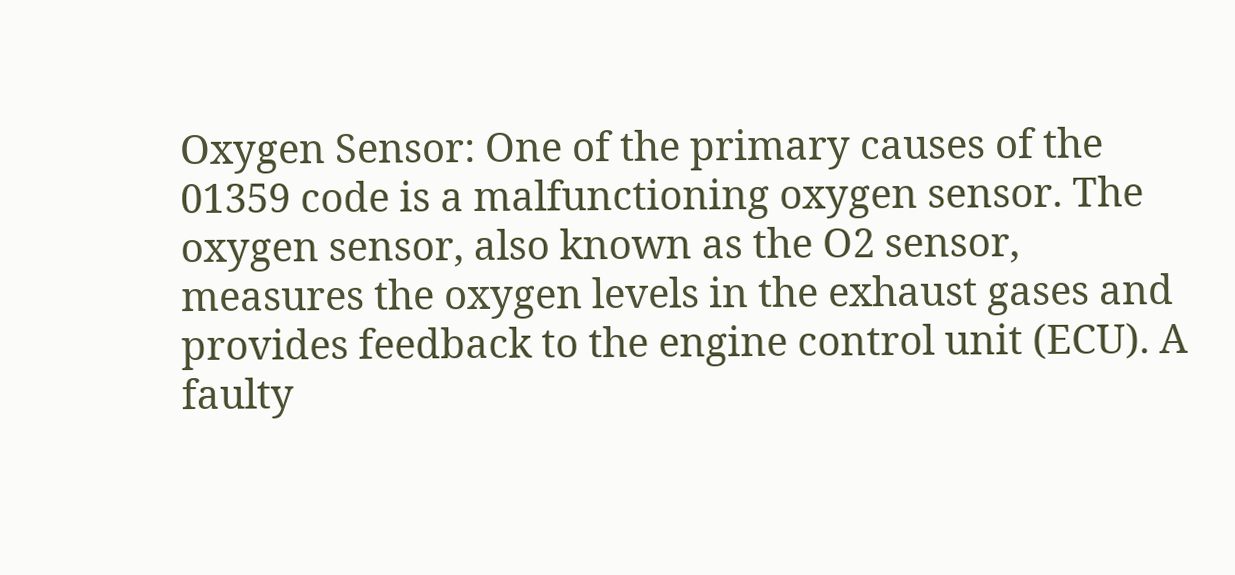Oxygen Sensor: One of the primary causes of the 01359 code is a malfunctioning oxygen sensor. The oxygen sensor, also known as the O2 sensor, measures the oxygen levels in the exhaust gases and provides feedback to the engine control unit (ECU). A faulty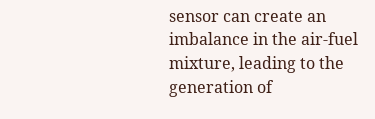sensor can create an imbalance in the air-fuel mixture, leading to the generation of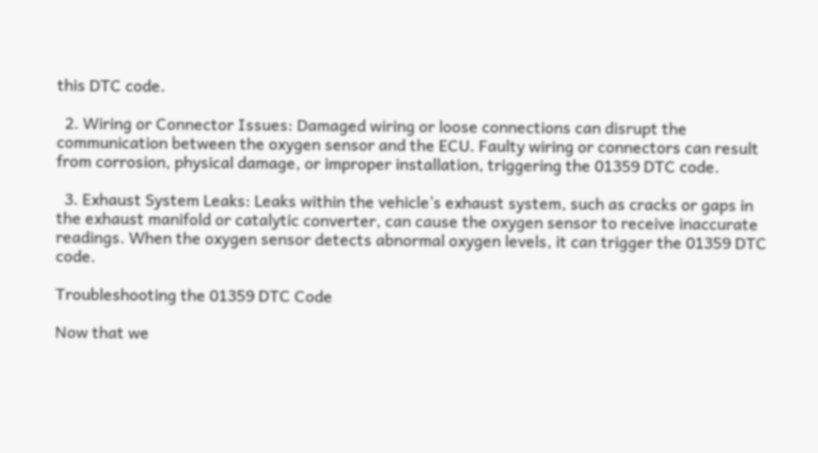this DTC code.

  2. Wiring or Connector Issues: Damaged wiring or loose connections can disrupt the communication between the oxygen sensor and the ECU. Faulty wiring or connectors can result from corrosion, physical damage, or improper installation, triggering the 01359 DTC code.

  3. Exhaust System Leaks: Leaks within the vehicle’s exhaust system, such as cracks or gaps in the exhaust manifold or catalytic converter, can cause the oxygen sensor to receive inaccurate readings. When the oxygen sensor detects abnormal oxygen levels, it can trigger the 01359 DTC code.

Troubleshooting the 01359 DTC Code

Now that we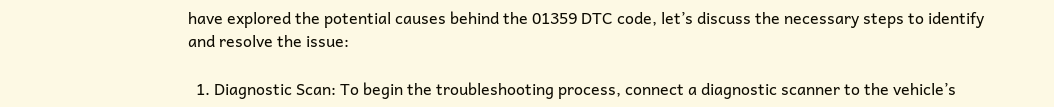have explored the potential causes behind the 01359 DTC code, let’s discuss the necessary steps to identify and resolve the issue:

  1. Diagnostic Scan: To begin the troubleshooting process, connect a diagnostic scanner to the vehicle’s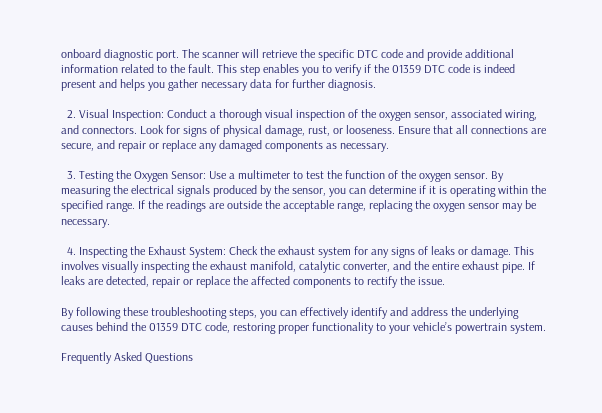onboard diagnostic port. The scanner will retrieve the specific DTC code and provide additional information related to the fault. This step enables you to verify if the 01359 DTC code is indeed present and helps you gather necessary data for further diagnosis.

  2. Visual Inspection: Conduct a thorough visual inspection of the oxygen sensor, associated wiring, and connectors. Look for signs of physical damage, rust, or looseness. Ensure that all connections are secure, and repair or replace any damaged components as necessary.

  3. Testing the Oxygen Sensor: Use a multimeter to test the function of the oxygen sensor. By measuring the electrical signals produced by the sensor, you can determine if it is operating within the specified range. If the readings are outside the acceptable range, replacing the oxygen sensor may be necessary.

  4. Inspecting the Exhaust System: Check the exhaust system for any signs of leaks or damage. This involves visually inspecting the exhaust manifold, catalytic converter, and the entire exhaust pipe. If leaks are detected, repair or replace the affected components to rectify the issue.

By following these troubleshooting steps, you can effectively identify and address the underlying causes behind the 01359 DTC code, restoring proper functionality to your vehicle’s powertrain system.

Frequently Asked Questions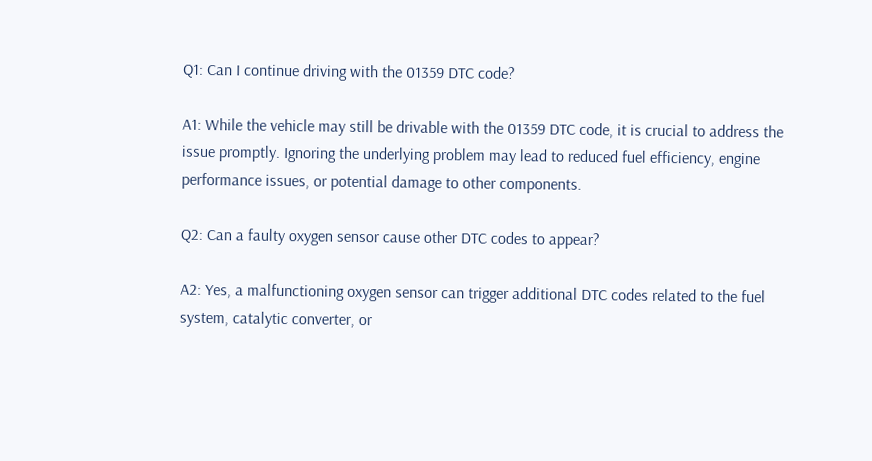Q1: Can I continue driving with the 01359 DTC code?

A1: While the vehicle may still be drivable with the 01359 DTC code, it is crucial to address the issue promptly. Ignoring the underlying problem may lead to reduced fuel efficiency, engine performance issues, or potential damage to other components.

Q2: Can a faulty oxygen sensor cause other DTC codes to appear?

A2: Yes, a malfunctioning oxygen sensor can trigger additional DTC codes related to the fuel system, catalytic converter, or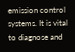emission control systems. It is vital to diagnose and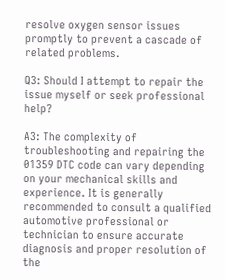resolve oxygen sensor issues promptly to prevent a cascade of related problems.

Q3: Should I attempt to repair the issue myself or seek professional help?

A3: The complexity of troubleshooting and repairing the 01359 DTC code can vary depending on your mechanical skills and experience. It is generally recommended to consult a qualified automotive professional or technician to ensure accurate diagnosis and proper resolution of the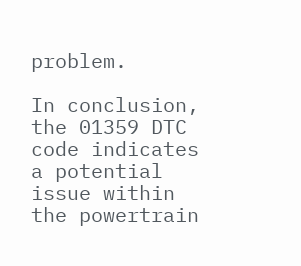problem.

In conclusion, the 01359 DTC code indicates a potential issue within the powertrain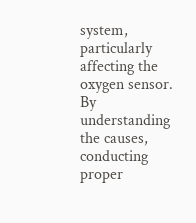system, particularly affecting the oxygen sensor. By understanding the causes, conducting proper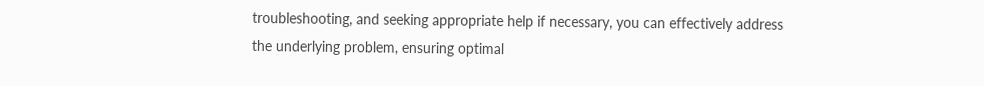troubleshooting, and seeking appropriate help if necessary, you can effectively address the underlying problem, ensuring optimal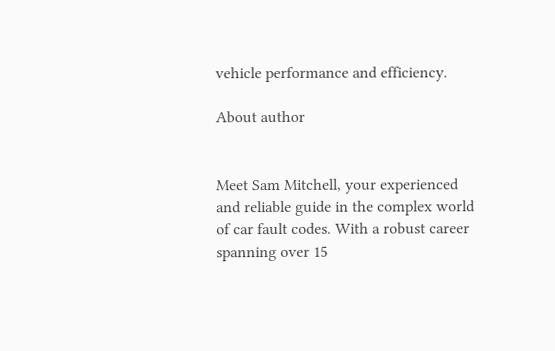vehicle performance and efficiency.

About author


Meet Sam Mitchell, your experienced and reliable guide in the complex world of car fault codes. With a robust career spanning over 15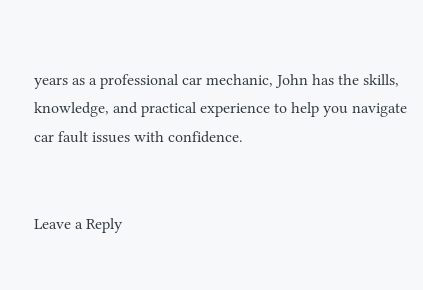years as a professional car mechanic, John has the skills, knowledge, and practical experience to help you navigate car fault issues with confidence.


Leave a Reply